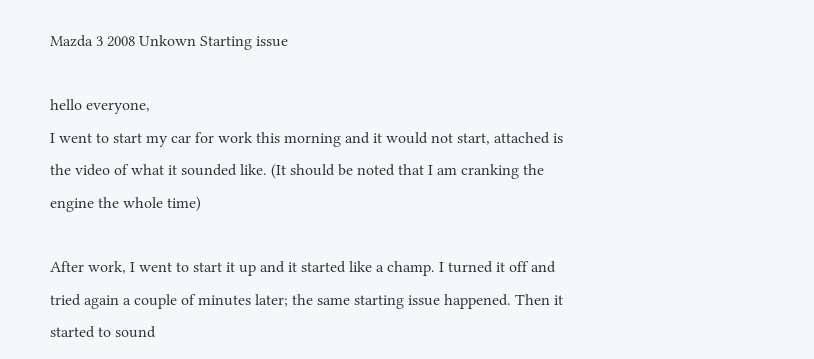Mazda 3 2008 Unkown Starting issue

hello everyone,
I went to start my car for work this morning and it would not start, attached is the video of what it sounded like. (It should be noted that I am cranking the engine the whole time)

After work, I went to start it up and it started like a champ. I turned it off and tried again a couple of minutes later; the same starting issue happened. Then it started to sound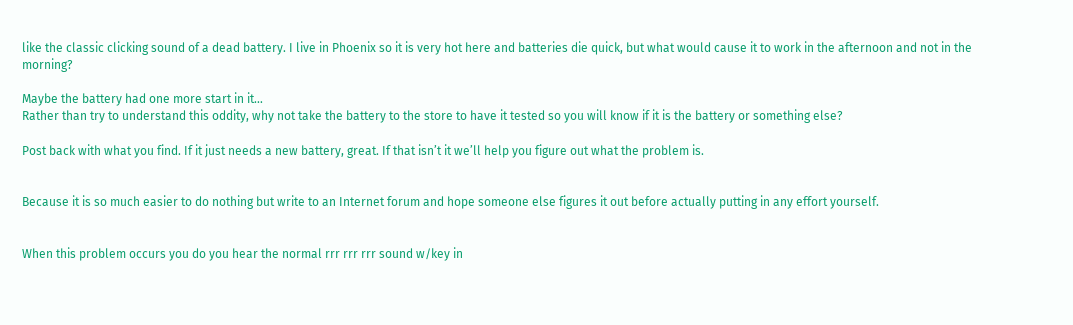like the classic clicking sound of a dead battery. I live in Phoenix so it is very hot here and batteries die quick, but what would cause it to work in the afternoon and not in the morning?

Maybe the battery had one more start in it…
Rather than try to understand this oddity, why not take the battery to the store to have it tested so you will know if it is the battery or something else?

Post back with what you find. If it just needs a new battery, great. If that isn’t it we’ll help you figure out what the problem is.


Because it is so much easier to do nothing but write to an Internet forum and hope someone else figures it out before actually putting in any effort yourself.


When this problem occurs you do you hear the normal rrr rrr rrr sound w/key in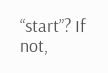“start”? If not,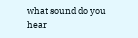what sound do you hear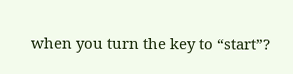when you turn the key to “start”?